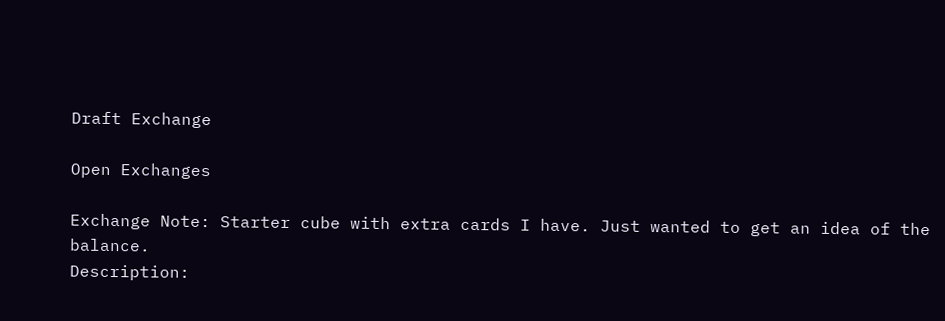Draft Exchange

Open Exchanges

Exchange Note: Starter cube with extra cards I have. Just wanted to get an idea of the balance.
Description: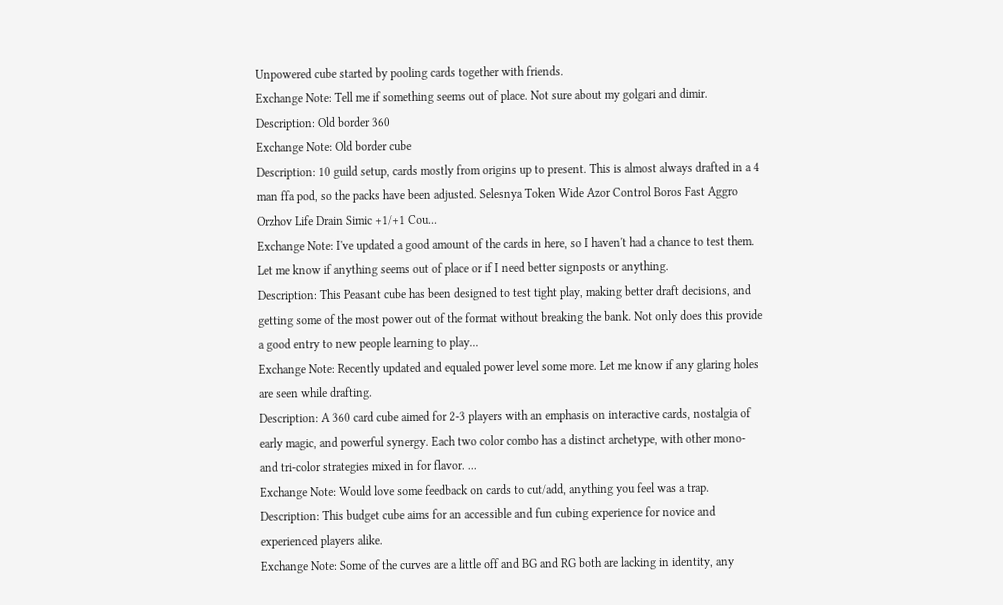Unpowered cube started by pooling cards together with friends.
Exchange Note: Tell me if something seems out of place. Not sure about my golgari and dimir.
Description: Old border 360
Exchange Note: Old border cube
Description: 10 guild setup, cards mostly from origins up to present. This is almost always drafted in a 4 man ffa pod, so the packs have been adjusted. Selesnya Token Wide Azor Control Boros Fast Aggro Orzhov Life Drain Simic +1/+1 Cou...
Exchange Note: I've updated a good amount of the cards in here, so I haven't had a chance to test them. Let me know if anything seems out of place or if I need better signposts or anything.
Description: This Peasant cube has been designed to test tight play, making better draft decisions, and getting some of the most power out of the format without breaking the bank. Not only does this provide a good entry to new people learning to play...
Exchange Note: Recently updated and equaled power level some more. Let me know if any glaring holes are seen while drafting.
Description: A 360 card cube aimed for 2-3 players with an emphasis on interactive cards, nostalgia of early magic, and powerful synergy. Each two color combo has a distinct archetype, with other mono- and tri-color strategies mixed in for flavor. ...
Exchange Note: Would love some feedback on cards to cut/add, anything you feel was a trap.
Description: This budget cube aims for an accessible and fun cubing experience for novice and experienced players alike.
Exchange Note: Some of the curves are a little off and BG and RG both are lacking in identity, any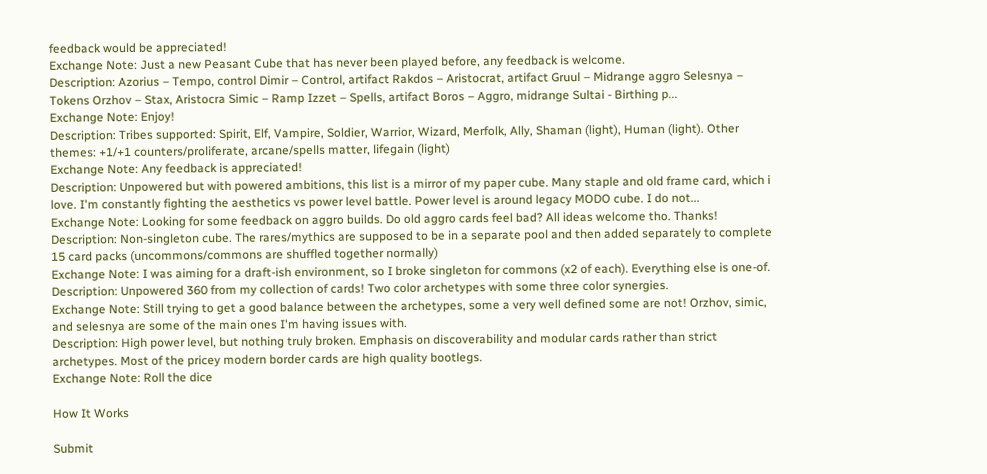feedback would be appreciated!
Exchange Note: Just a new Peasant Cube that has never been played before, any feedback is welcome.
Description: Azorius – Tempo, control Dimir – Control, artifact Rakdos – Aristocrat, artifact Gruul – Midrange aggro Selesnya – Tokens Orzhov – Stax, Aristocra Simic – Ramp Izzet – Spells, artifact Boros – Aggro, midrange Sultai - Birthing p...
Exchange Note: Enjoy!
Description: Tribes supported: Spirit, Elf, Vampire, Soldier, Warrior, Wizard, Merfolk, Ally, Shaman (light), Human (light). Other themes: +1/+1 counters/proliferate, arcane/spells matter, lifegain (light)
Exchange Note: Any feedback is appreciated!
Description: Unpowered but with powered ambitions, this list is a mirror of my paper cube. Many staple and old frame card, which i love. I'm constantly fighting the aesthetics vs power level battle. Power level is around legacy MODO cube. I do not...
Exchange Note: Looking for some feedback on aggro builds. Do old aggro cards feel bad? All ideas welcome tho. Thanks!
Description: Non-singleton cube. The rares/mythics are supposed to be in a separate pool and then added separately to complete 15 card packs (uncommons/commons are shuffled together normally)
Exchange Note: I was aiming for a draft-ish environment, so I broke singleton for commons (x2 of each). Everything else is one-of.
Description: Unpowered 360 from my collection of cards! Two color archetypes with some three color synergies.
Exchange Note: Still trying to get a good balance between the archetypes, some a very well defined some are not! Orzhov, simic, and selesnya are some of the main ones I'm having issues with.
Description: High power level, but nothing truly broken. Emphasis on discoverability and modular cards rather than strict archetypes. Most of the pricey modern border cards are high quality bootlegs.
Exchange Note: Roll the dice

How It Works

Submit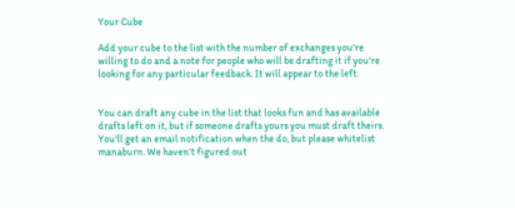Your Cube

Add your cube to the list with the number of exchanges you're willing to do and a note for people who will be drafting it if you're looking for any particular feedback. It will appear to the left.


You can draft any cube in the list that looks fun and has available drafts left on it, but if someone drafts yours you must draft theirs. You'll get an email notification when the do, but please whitelist manaburn. We haven't figured out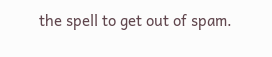the spell to get out of spam.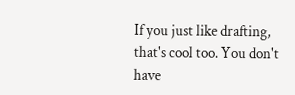If you just like drafting, that's cool too. You don't have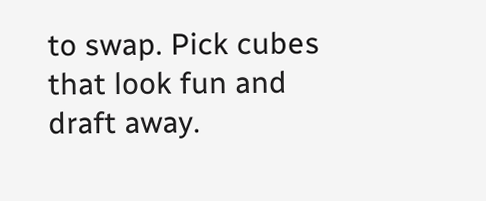to swap. Pick cubes that look fun and draft away.